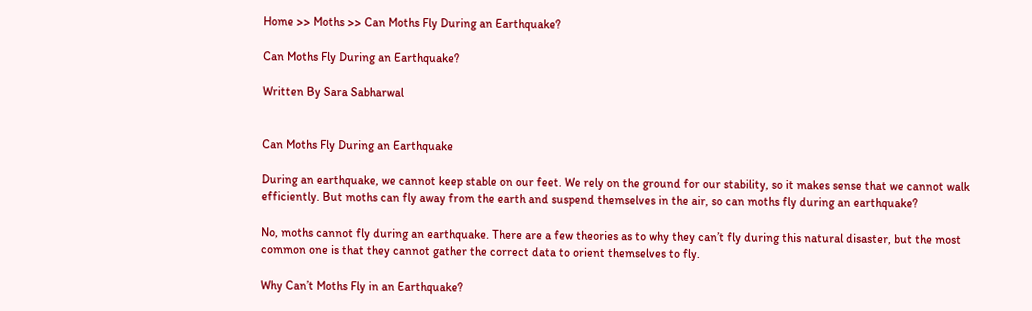Home >> Moths >> Can Moths Fly During an Earthquake?

Can Moths Fly During an Earthquake?

Written By Sara Sabharwal


Can Moths Fly During an Earthquake

During an earthquake, we cannot keep stable on our feet. We rely on the ground for our stability, so it makes sense that we cannot walk efficiently. But moths can fly away from the earth and suspend themselves in the air, so can moths fly during an earthquake?

No, moths cannot fly during an earthquake. There are a few theories as to why they can’t fly during this natural disaster, but the most common one is that they cannot gather the correct data to orient themselves to fly.

Why Can’t Moths Fly in an Earthquake?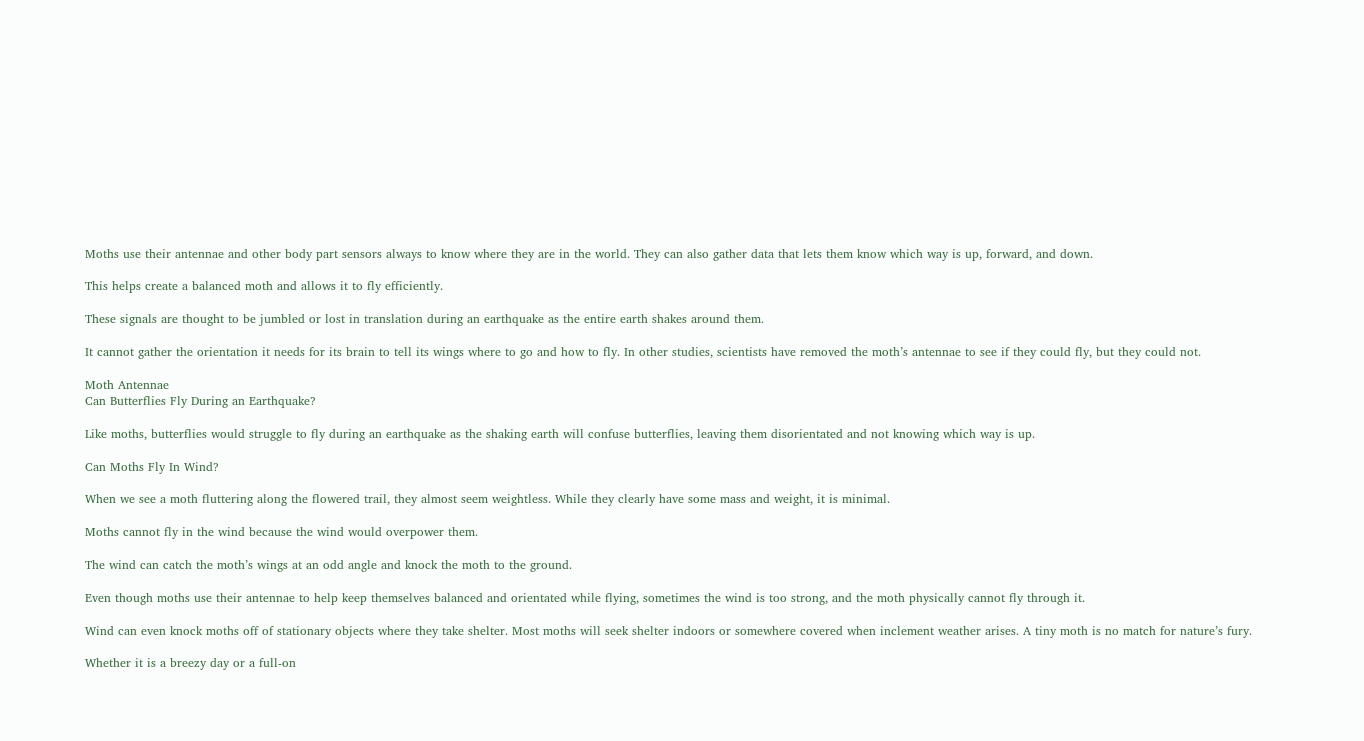Moths use their antennae and other body part sensors always to know where they are in the world. They can also gather data that lets them know which way is up, forward, and down.

This helps create a balanced moth and allows it to fly efficiently.

These signals are thought to be jumbled or lost in translation during an earthquake as the entire earth shakes around them.

It cannot gather the orientation it needs for its brain to tell its wings where to go and how to fly. In other studies, scientists have removed the moth’s antennae to see if they could fly, but they could not.

Moth Antennae
Can Butterflies Fly During an Earthquake?

Like moths, butterflies would struggle to fly during an earthquake as the shaking earth will confuse butterflies, leaving them disorientated and not knowing which way is up.

Can Moths Fly In Wind?

When we see a moth fluttering along the flowered trail, they almost seem weightless. While they clearly have some mass and weight, it is minimal.

Moths cannot fly in the wind because the wind would overpower them.

The wind can catch the moth’s wings at an odd angle and knock the moth to the ground.

Even though moths use their antennae to help keep themselves balanced and orientated while flying, sometimes the wind is too strong, and the moth physically cannot fly through it.

Wind can even knock moths off of stationary objects where they take shelter. Most moths will seek shelter indoors or somewhere covered when inclement weather arises. A tiny moth is no match for nature’s fury.

Whether it is a breezy day or a full-on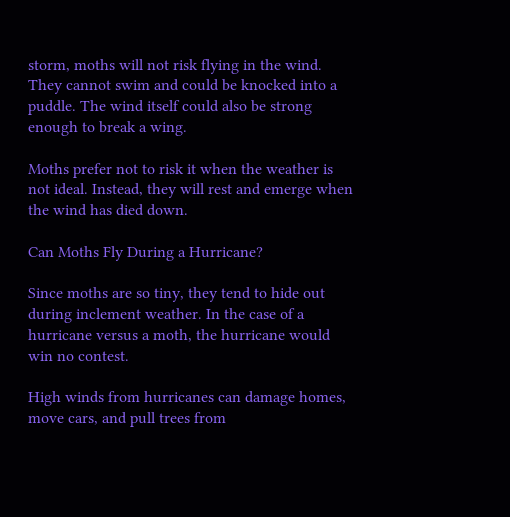storm, moths will not risk flying in the wind. They cannot swim and could be knocked into a puddle. The wind itself could also be strong enough to break a wing.

Moths prefer not to risk it when the weather is not ideal. Instead, they will rest and emerge when the wind has died down.

Can Moths Fly During a Hurricane?

Since moths are so tiny, they tend to hide out during inclement weather. In the case of a hurricane versus a moth, the hurricane would win no contest.

High winds from hurricanes can damage homes, move cars, and pull trees from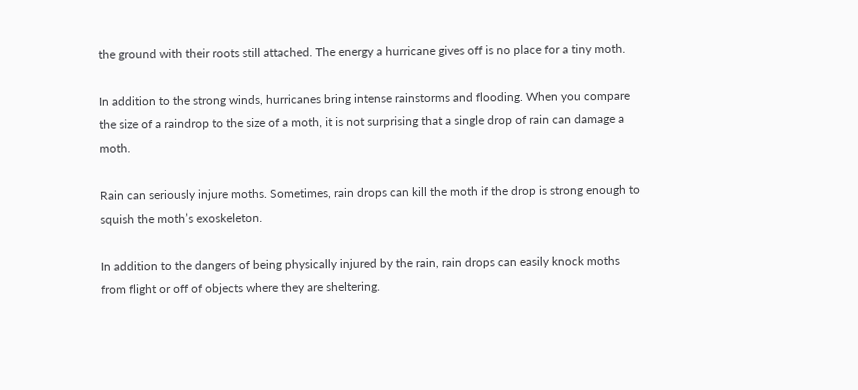the ground with their roots still attached. The energy a hurricane gives off is no place for a tiny moth.

In addition to the strong winds, hurricanes bring intense rainstorms and flooding. When you compare the size of a raindrop to the size of a moth, it is not surprising that a single drop of rain can damage a moth.

Rain can seriously injure moths. Sometimes, rain drops can kill the moth if the drop is strong enough to squish the moth’s exoskeleton.

In addition to the dangers of being physically injured by the rain, rain drops can easily knock moths from flight or off of objects where they are sheltering.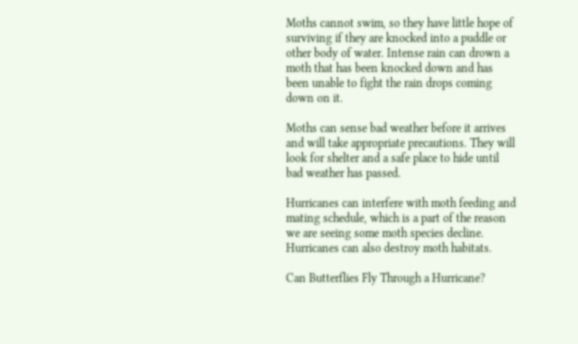Moths cannot swim, so they have little hope of surviving if they are knocked into a puddle or other body of water. Intense rain can drown a moth that has been knocked down and has been unable to fight the rain drops coming down on it.

Moths can sense bad weather before it arrives and will take appropriate precautions. They will look for shelter and a safe place to hide until bad weather has passed.

Hurricanes can interfere with moth feeding and mating schedule, which is a part of the reason we are seeing some moth species decline. Hurricanes can also destroy moth habitats.

Can Butterflies Fly Through a Hurricane?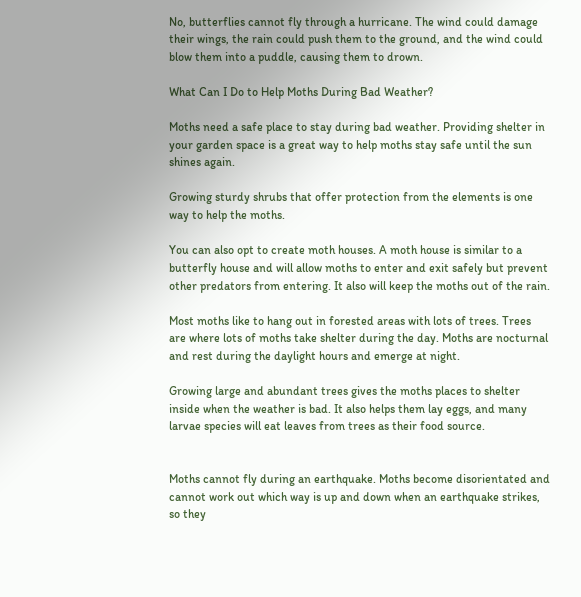No, butterflies cannot fly through a hurricane. The wind could damage their wings, the rain could push them to the ground, and the wind could blow them into a puddle, causing them to drown.

What Can I Do to Help Moths During Bad Weather?

Moths need a safe place to stay during bad weather. Providing shelter in your garden space is a great way to help moths stay safe until the sun shines again.

Growing sturdy shrubs that offer protection from the elements is one way to help the moths.

You can also opt to create moth houses. A moth house is similar to a butterfly house and will allow moths to enter and exit safely but prevent other predators from entering. It also will keep the moths out of the rain.

Most moths like to hang out in forested areas with lots of trees. Trees are where lots of moths take shelter during the day. Moths are nocturnal and rest during the daylight hours and emerge at night.

Growing large and abundant trees gives the moths places to shelter inside when the weather is bad. It also helps them lay eggs, and many larvae species will eat leaves from trees as their food source.


Moths cannot fly during an earthquake. Moths become disorientated and cannot work out which way is up and down when an earthquake strikes, so they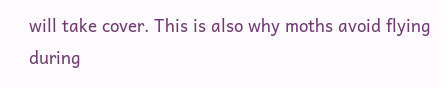will take cover. This is also why moths avoid flying during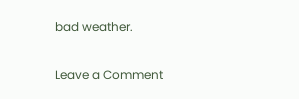bad weather.

Leave a Comment